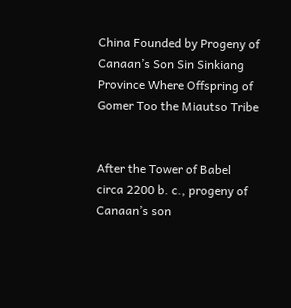China Founded by Progeny of Canaan’s Son Sin Sinkiang Province Where Offspring of Gomer Too the Miautso Tribe


After the Tower of Babel circa 2200 b. c., progeny of Canaan’s son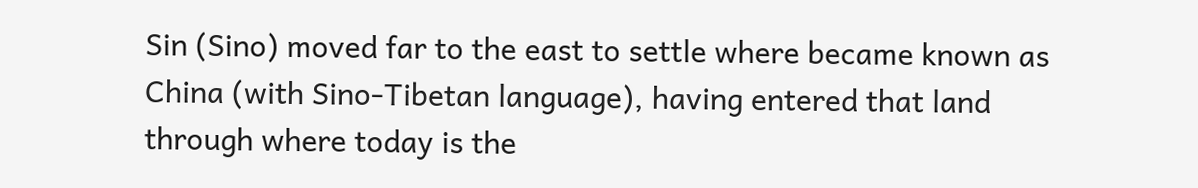Sin (Sino) moved far to the east to settle where became known as China (with Sino-Tibetan language), having entered that land through where today is the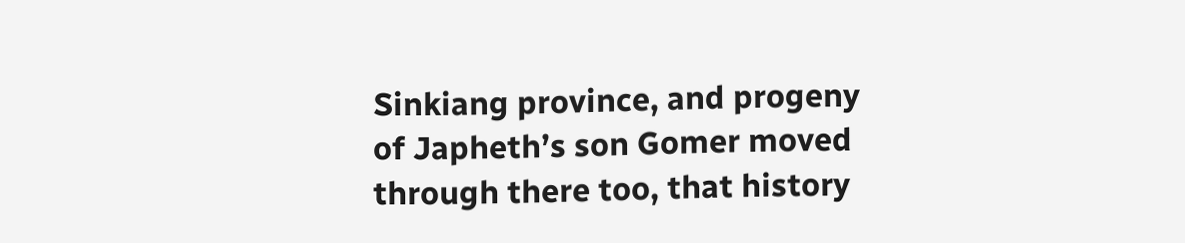Sinkiang province, and progeny of Japheth’s son Gomer moved through there too, that history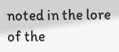noted in the lore of the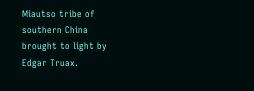Miautso tribe of southern China brought to light by Edgar Truax.